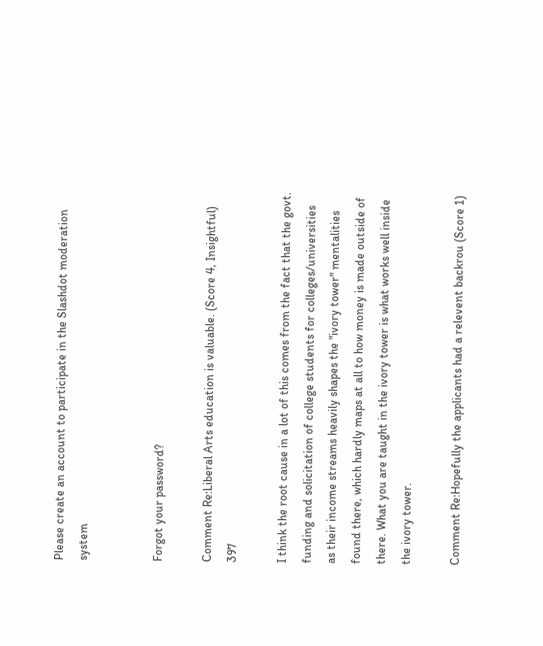Please create an account to participate in the Slashdot moderation system


Forgot your password?

Comment Re:Liberal Arts education is valuable. (Score 4, Insightful) 397

I think the root cause in a lot of this comes from the fact that the govt. funding and solicitation of college students for colleges/universities as their income streams heavily shapes the "ivory tower" mentalities found there, which hardly maps at all to how money is made outside of there. What you are taught in the ivory tower is what works well inside the ivory tower.

Comment Re:Hopefully the applicants had a relevent backrou (Score 1)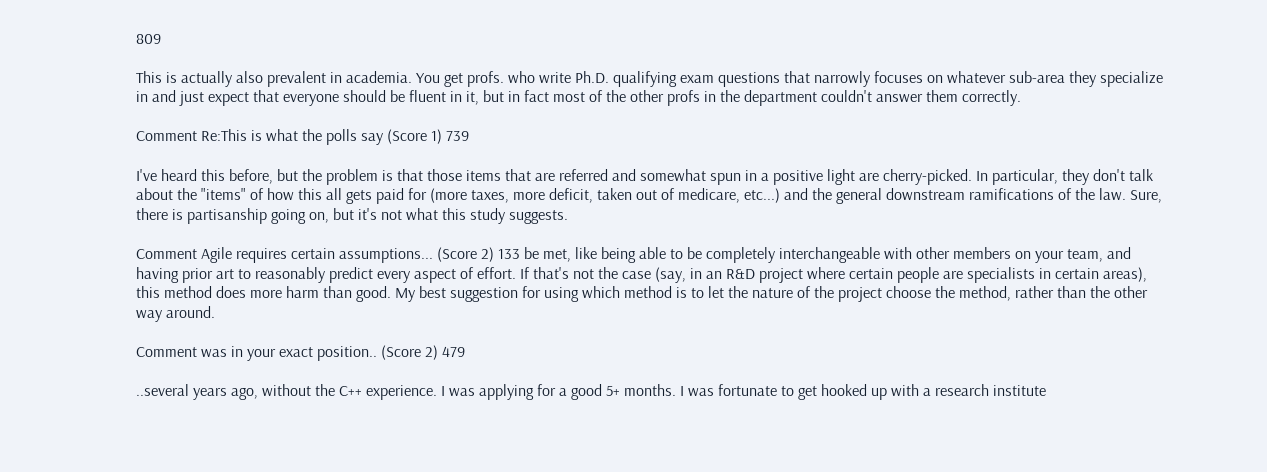809

This is actually also prevalent in academia. You get profs. who write Ph.D. qualifying exam questions that narrowly focuses on whatever sub-area they specialize in and just expect that everyone should be fluent in it, but in fact most of the other profs in the department couldn't answer them correctly.

Comment Re:This is what the polls say (Score 1) 739

I've heard this before, but the problem is that those items that are referred and somewhat spun in a positive light are cherry-picked. In particular, they don't talk about the "items" of how this all gets paid for (more taxes, more deficit, taken out of medicare, etc...) and the general downstream ramifications of the law. Sure, there is partisanship going on, but it's not what this study suggests.

Comment Agile requires certain assumptions... (Score 2) 133 be met, like being able to be completely interchangeable with other members on your team, and having prior art to reasonably predict every aspect of effort. If that's not the case (say, in an R&D project where certain people are specialists in certain areas), this method does more harm than good. My best suggestion for using which method is to let the nature of the project choose the method, rather than the other way around.

Comment was in your exact position.. (Score 2) 479

..several years ago, without the C++ experience. I was applying for a good 5+ months. I was fortunate to get hooked up with a research institute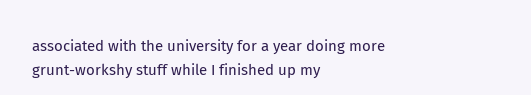associated with the university for a year doing more grunt-workshy stuff while I finished up my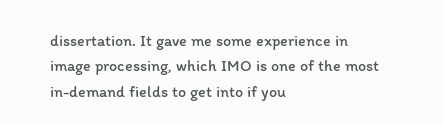dissertation. It gave me some experience in image processing, which IMO is one of the most in-demand fields to get into if you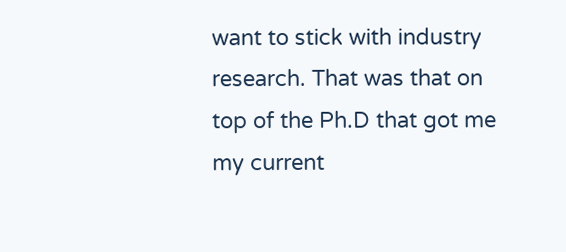want to stick with industry research. That was that on top of the Ph.D that got me my current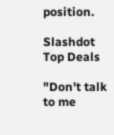position.

Slashdot Top Deals

"Don't talk to me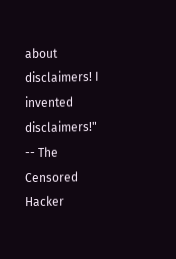about disclaimers! I invented disclaimers!" -- The Censored Hacker